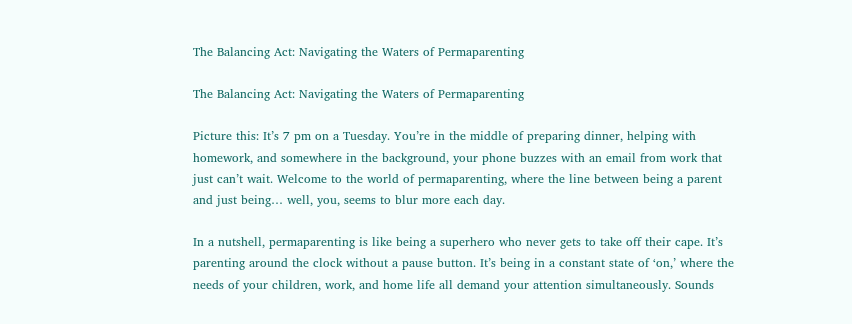The Balancing Act: Navigating the Waters of Permaparenting

The Balancing Act: Navigating the Waters of Permaparenting

Picture this: It’s 7 pm on a Tuesday. You’re in the middle of preparing dinner, helping with homework, and somewhere in the background, your phone buzzes with an email from work that just can’t wait. Welcome to the world of permaparenting, where the line between being a parent and just being… well, you, seems to blur more each day.

In a nutshell, permaparenting is like being a superhero who never gets to take off their cape. It’s parenting around the clock without a pause button. It’s being in a constant state of ‘on,’ where the needs of your children, work, and home life all demand your attention simultaneously. Sounds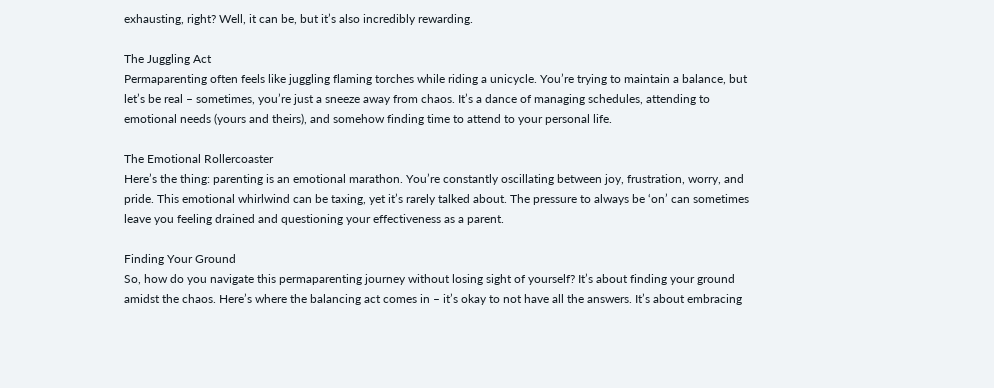exhausting, right? Well, it can be, but it’s also incredibly rewarding.

The Juggling Act
Permaparenting often feels like juggling flaming torches while riding a unicycle. You’re trying to maintain a balance, but let’s be real – sometimes, you’re just a sneeze away from chaos. It’s a dance of managing schedules, attending to emotional needs (yours and theirs), and somehow finding time to attend to your personal life.

The Emotional Rollercoaster
Here’s the thing: parenting is an emotional marathon. You’re constantly oscillating between joy, frustration, worry, and pride. This emotional whirlwind can be taxing, yet it’s rarely talked about. The pressure to always be ‘on’ can sometimes leave you feeling drained and questioning your effectiveness as a parent.

Finding Your Ground
So, how do you navigate this permaparenting journey without losing sight of yourself? It’s about finding your ground amidst the chaos. Here’s where the balancing act comes in – it’s okay to not have all the answers. It’s about embracing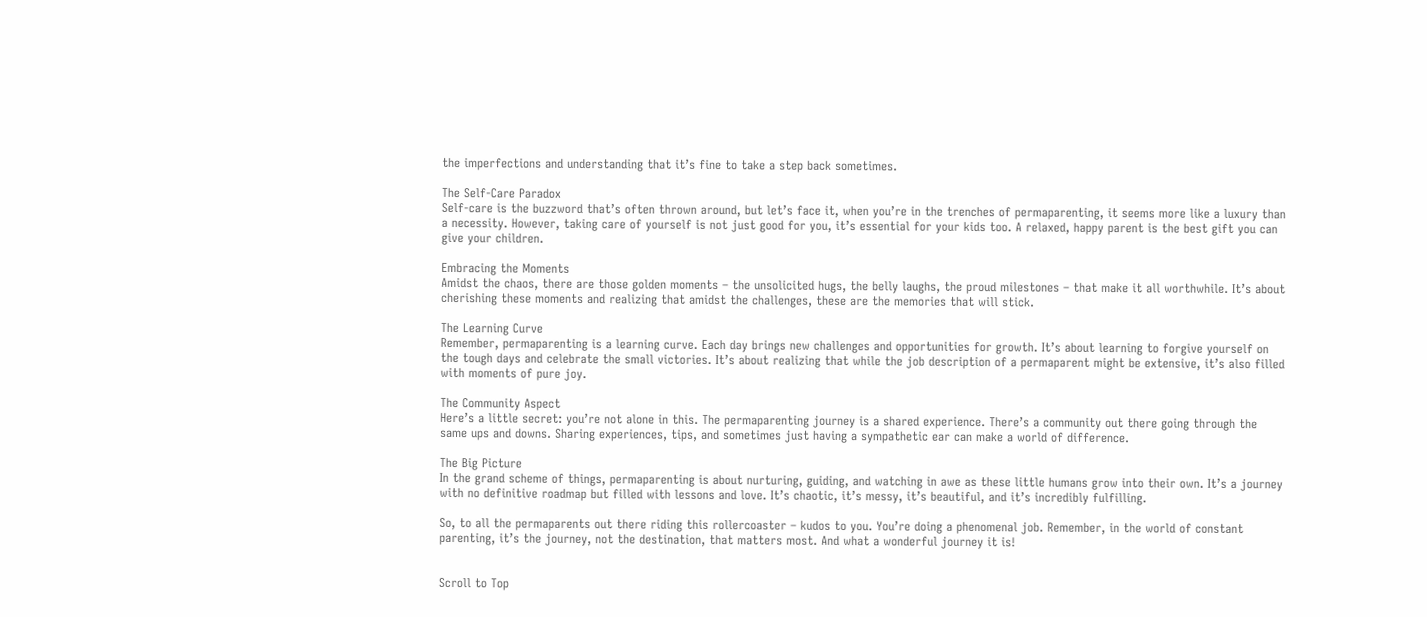the imperfections and understanding that it’s fine to take a step back sometimes.

The Self-Care Paradox
Self-care is the buzzword that’s often thrown around, but let’s face it, when you’re in the trenches of permaparenting, it seems more like a luxury than a necessity. However, taking care of yourself is not just good for you, it’s essential for your kids too. A relaxed, happy parent is the best gift you can give your children.

Embracing the Moments
Amidst the chaos, there are those golden moments – the unsolicited hugs, the belly laughs, the proud milestones – that make it all worthwhile. It’s about cherishing these moments and realizing that amidst the challenges, these are the memories that will stick.

The Learning Curve
Remember, permaparenting is a learning curve. Each day brings new challenges and opportunities for growth. It’s about learning to forgive yourself on the tough days and celebrate the small victories. It’s about realizing that while the job description of a permaparent might be extensive, it’s also filled with moments of pure joy.

The Community Aspect
Here’s a little secret: you’re not alone in this. The permaparenting journey is a shared experience. There’s a community out there going through the same ups and downs. Sharing experiences, tips, and sometimes just having a sympathetic ear can make a world of difference.

The Big Picture
In the grand scheme of things, permaparenting is about nurturing, guiding, and watching in awe as these little humans grow into their own. It’s a journey with no definitive roadmap but filled with lessons and love. It’s chaotic, it’s messy, it’s beautiful, and it’s incredibly fulfilling.

So, to all the permaparents out there riding this rollercoaster – kudos to you. You’re doing a phenomenal job. Remember, in the world of constant parenting, it’s the journey, not the destination, that matters most. And what a wonderful journey it is!


Scroll to Top